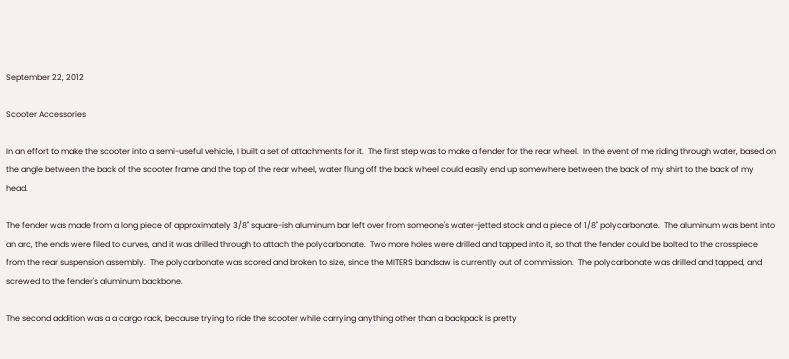September 22, 2012

Scooter Accessories

In an effort to make the scooter into a semi-useful vehicle, I built a set of attachments for it.  The first step was to make a fender for the rear wheel.  In the event of me riding through water, based on the angle between the back of the scooter frame and the top of the rear wheel, water flung off the back wheel could easily end up somewhere between the back of my shirt to the back of my head.

The fender was made from a long piece of approximately 3/8" square-ish aluminum bar left over from someone's water-jetted stock and a piece of 1/8" polycarbonate.  The aluminum was bent into an arc, the ends were filed to curves, and it was drilled through to attach the polycarbonate.  Two more holes were drilled and tapped into it, so that the fender could be bolted to the crosspiece from the rear suspension assembly.  The polycarbonate was scored and broken to size, since the MITERS bandsaw is currently out of commission.  The polycarbonate was drilled and tapped, and screwed to the fender's aluminum backbone.

The second addition was a a cargo rack, because trying to ride the scooter while carrying anything other than a backpack is pretty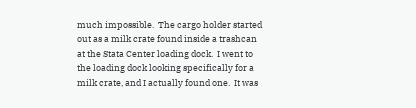much impossible.  The cargo holder started out as a milk crate found inside a trashcan at the Stata Center loading dock.  I went to the loading dock looking specifically for a milk crate, and I actually found one.  It was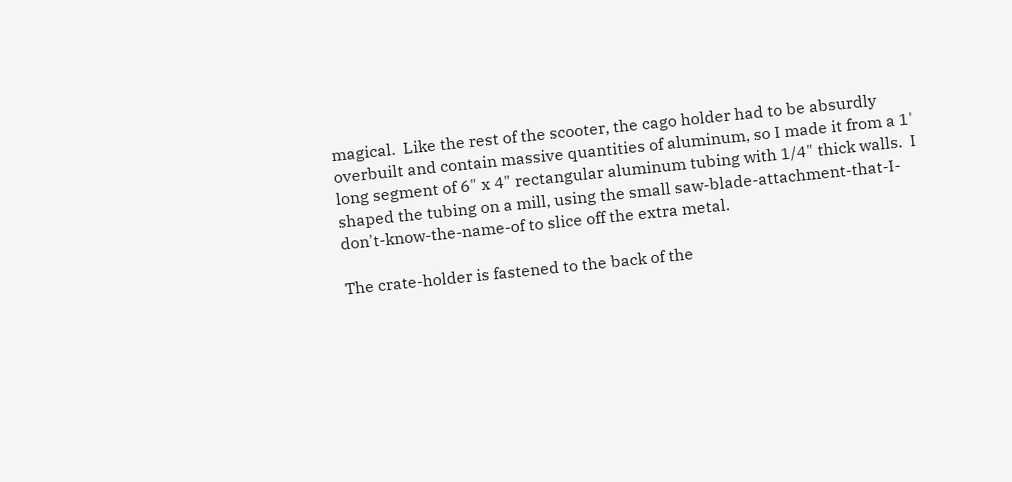magical.  Like the rest of the scooter, the cago holder had to be absurdly overbuilt and contain massive quantities of aluminum, so I made it from a 1' long segment of 6" x 4" rectangular aluminum tubing with 1/4" thick walls.  I shaped the tubing on a mill, using the small saw-blade-attachment-that-I-don't-know-the-name-of to slice off the extra metal.

The crate-holder is fastened to the back of the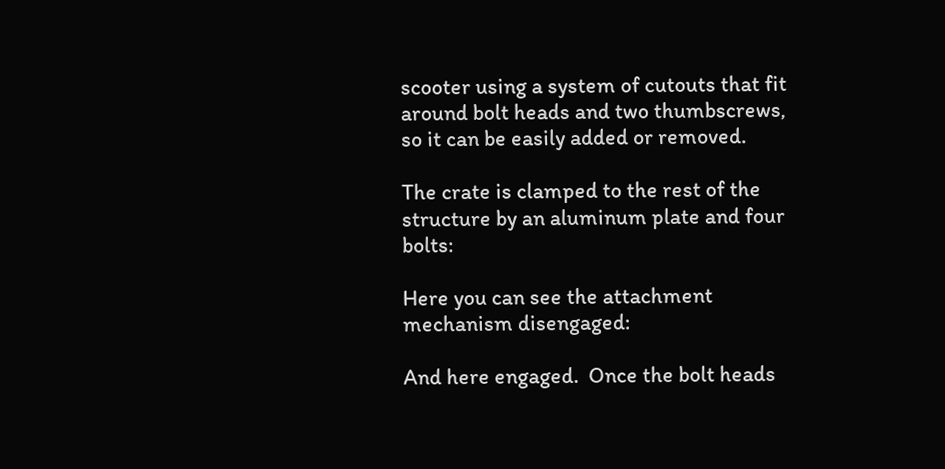scooter using a system of cutouts that fit around bolt heads and two thumbscrews, so it can be easily added or removed.

The crate is clamped to the rest of the structure by an aluminum plate and four bolts:

Here you can see the attachment mechanism disengaged:

And here engaged.  Once the bolt heads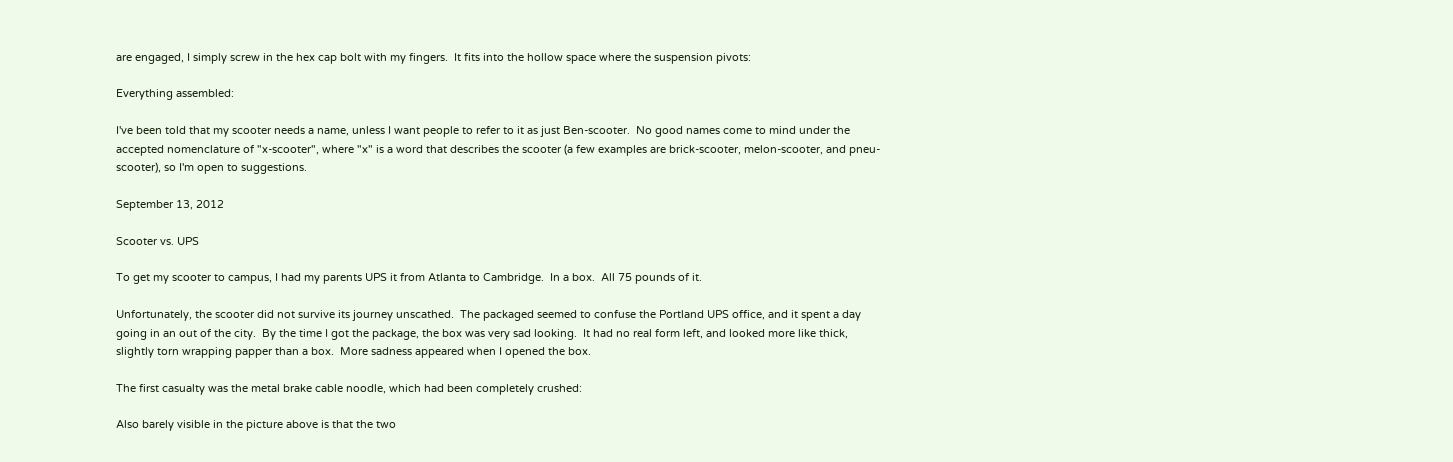are engaged, I simply screw in the hex cap bolt with my fingers.  It fits into the hollow space where the suspension pivots:

Everything assembled:

I've been told that my scooter needs a name, unless I want people to refer to it as just Ben-scooter.  No good names come to mind under the accepted nomenclature of "x-scooter", where "x" is a word that describes the scooter (a few examples are brick-scooter, melon-scooter, and pneu-scooter), so I'm open to suggestions.

September 13, 2012

Scooter vs. UPS

To get my scooter to campus, I had my parents UPS it from Atlanta to Cambridge.  In a box.  All 75 pounds of it.

Unfortunately, the scooter did not survive its journey unscathed.  The packaged seemed to confuse the Portland UPS office, and it spent a day going in an out of the city.  By the time I got the package, the box was very sad looking.  It had no real form left, and looked more like thick, slightly torn wrapping papper than a box.  More sadness appeared when I opened the box.

The first casualty was the metal brake cable noodle, which had been completely crushed:

Also barely visible in the picture above is that the two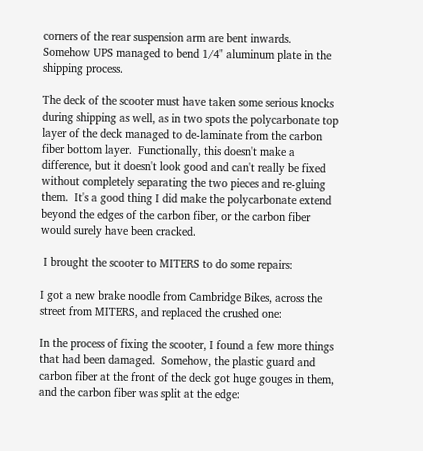corners of the rear suspension arm are bent inwards.  Somehow UPS managed to bend 1/4" aluminum plate in the shipping process.

The deck of the scooter must have taken some serious knocks during shipping as well, as in two spots the polycarbonate top layer of the deck managed to de-laminate from the carbon fiber bottom layer.  Functionally, this doesn't make a difference, but it doesn't look good and can't really be fixed without completely separating the two pieces and re-gluing them.  It's a good thing I did make the polycarbonate extend beyond the edges of the carbon fiber, or the carbon fiber would surely have been cracked.

 I brought the scooter to MITERS to do some repairs:

I got a new brake noodle from Cambridge Bikes, across the street from MITERS, and replaced the crushed one:

In the process of fixing the scooter, I found a few more things that had been damaged.  Somehow, the plastic guard and carbon fiber at the front of the deck got huge gouges in them, and the carbon fiber was split at the edge: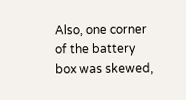Also, one corner of the battery box was skewed,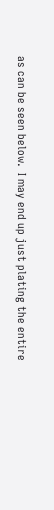as can be seen below.  I may end up just plating the entire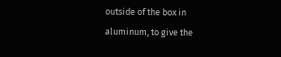outside of the box in aluminum, to give the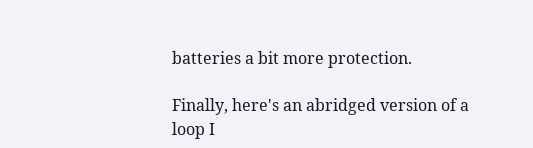batteries a bit more protection.

Finally, here's an abridged version of a loop I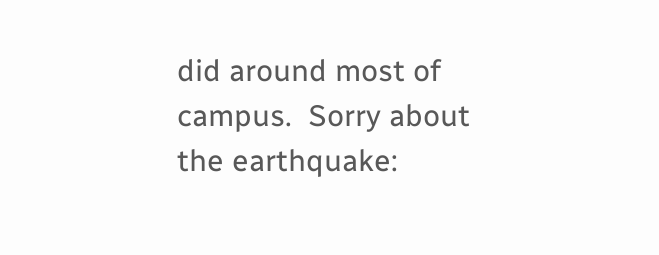did around most of campus.  Sorry about the earthquake: